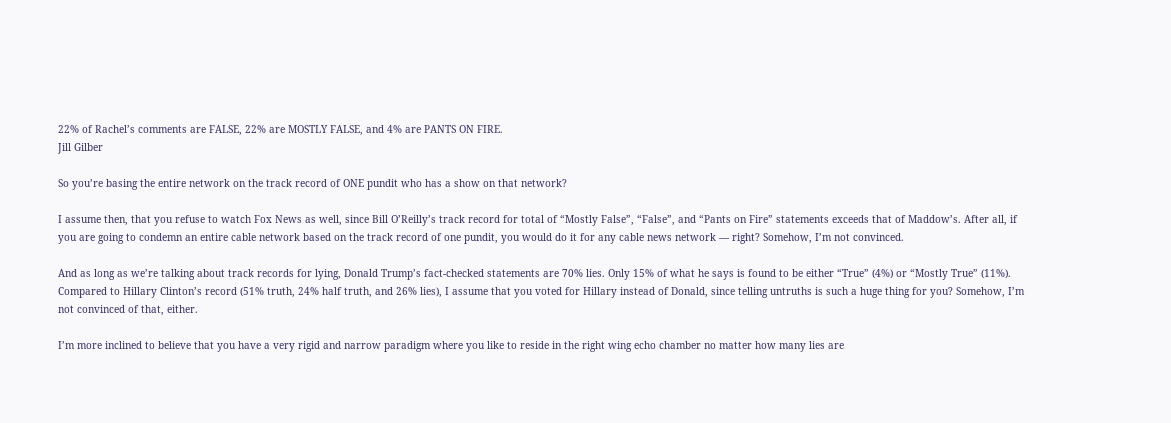22% of Rachel’s comments are FALSE, 22% are MOSTLY FALSE, and 4% are PANTS ON FIRE.
Jill Gilber

So you’re basing the entire network on the track record of ONE pundit who has a show on that network?

I assume then, that you refuse to watch Fox News as well, since Bill O’Reilly’s track record for total of “Mostly False”, “False”, and “Pants on Fire” statements exceeds that of Maddow’s. After all, if you are going to condemn an entire cable network based on the track record of one pundit, you would do it for any cable news network — right? Somehow, I’m not convinced.

And as long as we’re talking about track records for lying, Donald Trump’s fact-checked statements are 70% lies. Only 15% of what he says is found to be either “True” (4%) or “Mostly True” (11%). Compared to Hillary Clinton’s record (51% truth, 24% half truth, and 26% lies), I assume that you voted for Hillary instead of Donald, since telling untruths is such a huge thing for you? Somehow, I’m not convinced of that, either.

I’m more inclined to believe that you have a very rigid and narrow paradigm where you like to reside in the right wing echo chamber no matter how many lies are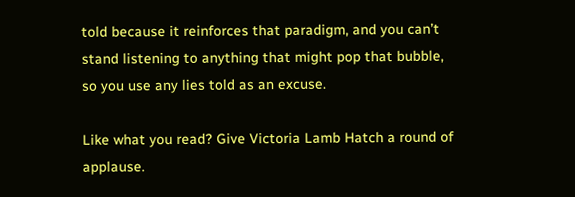told because it reinforces that paradigm, and you can’t stand listening to anything that might pop that bubble, so you use any lies told as an excuse.

Like what you read? Give Victoria Lamb Hatch a round of applause.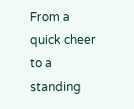From a quick cheer to a standing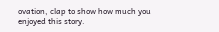ovation, clap to show how much you enjoyed this story.